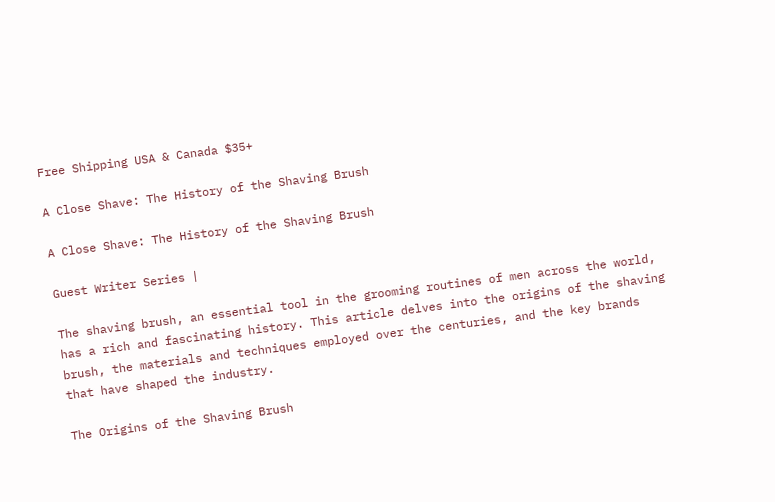Free Shipping USA & Canada $35+

A Close Shave: The History of the Shaving Brush

A Close Shave: The History of the Shaving Brush

Guest Writer Series |

The shaving brush, an essential tool in the grooming routines of men across the world, has a rich and fascinating history. This article delves into the origins of the shaving brush, the materials and techniques employed over the centuries, and the key brands that have shaped the industry.

The Origins of the Shaving Brush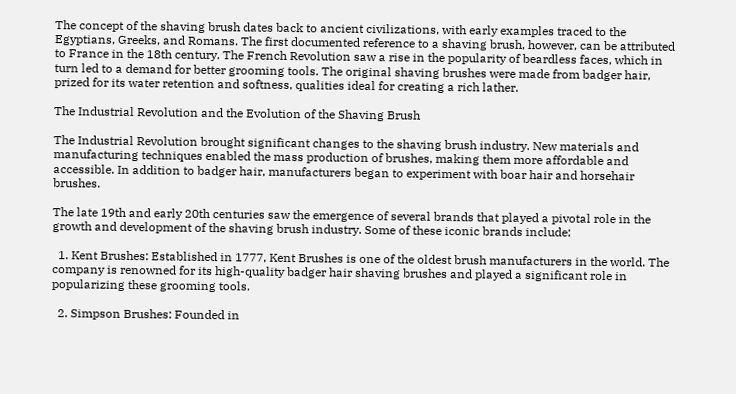The concept of the shaving brush dates back to ancient civilizations, with early examples traced to the Egyptians, Greeks, and Romans. The first documented reference to a shaving brush, however, can be attributed to France in the 18th century. The French Revolution saw a rise in the popularity of beardless faces, which in turn led to a demand for better grooming tools. The original shaving brushes were made from badger hair, prized for its water retention and softness, qualities ideal for creating a rich lather.

The Industrial Revolution and the Evolution of the Shaving Brush

The Industrial Revolution brought significant changes to the shaving brush industry. New materials and manufacturing techniques enabled the mass production of brushes, making them more affordable and accessible. In addition to badger hair, manufacturers began to experiment with boar hair and horsehair brushes.

The late 19th and early 20th centuries saw the emergence of several brands that played a pivotal role in the growth and development of the shaving brush industry. Some of these iconic brands include:

  1. Kent Brushes: Established in 1777, Kent Brushes is one of the oldest brush manufacturers in the world. The company is renowned for its high-quality badger hair shaving brushes and played a significant role in popularizing these grooming tools.

  2. Simpson Brushes: Founded in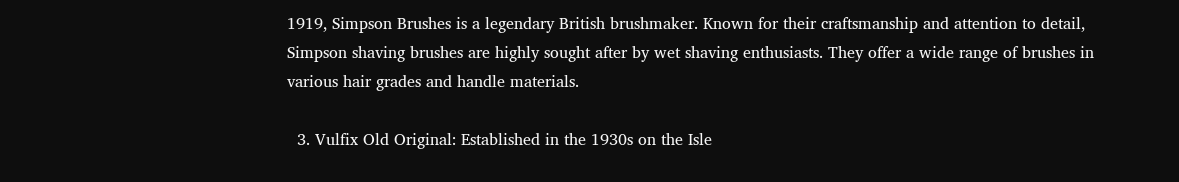1919, Simpson Brushes is a legendary British brushmaker. Known for their craftsmanship and attention to detail, Simpson shaving brushes are highly sought after by wet shaving enthusiasts. They offer a wide range of brushes in various hair grades and handle materials.

  3. Vulfix Old Original: Established in the 1930s on the Isle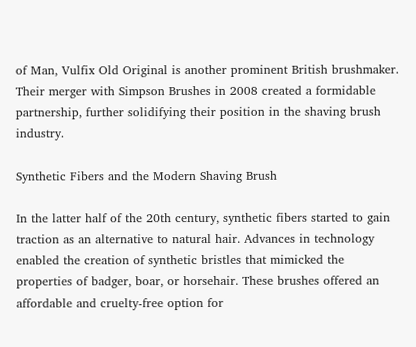of Man, Vulfix Old Original is another prominent British brushmaker. Their merger with Simpson Brushes in 2008 created a formidable partnership, further solidifying their position in the shaving brush industry.

Synthetic Fibers and the Modern Shaving Brush

In the latter half of the 20th century, synthetic fibers started to gain traction as an alternative to natural hair. Advances in technology enabled the creation of synthetic bristles that mimicked the properties of badger, boar, or horsehair. These brushes offered an affordable and cruelty-free option for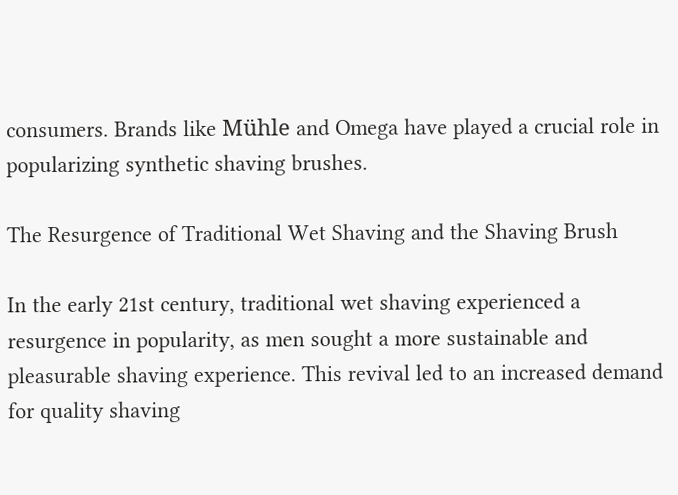consumers. Brands like Mühle and Omega have played a crucial role in popularizing synthetic shaving brushes.

The Resurgence of Traditional Wet Shaving and the Shaving Brush

In the early 21st century, traditional wet shaving experienced a resurgence in popularity, as men sought a more sustainable and pleasurable shaving experience. This revival led to an increased demand for quality shaving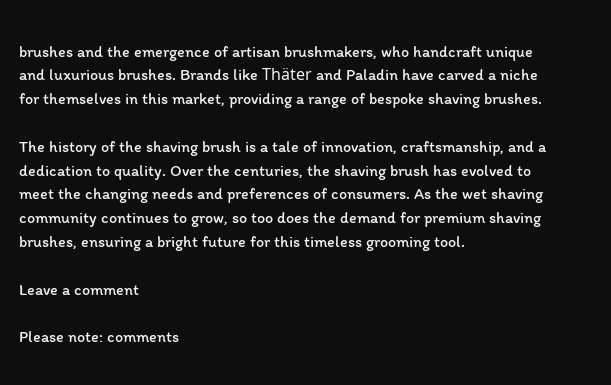brushes and the emergence of artisan brushmakers, who handcraft unique and luxurious brushes. Brands like Thäter and Paladin have carved a niche for themselves in this market, providing a range of bespoke shaving brushes.

The history of the shaving brush is a tale of innovation, craftsmanship, and a dedication to quality. Over the centuries, the shaving brush has evolved to meet the changing needs and preferences of consumers. As the wet shaving community continues to grow, so too does the demand for premium shaving brushes, ensuring a bright future for this timeless grooming tool.

Leave a comment

Please note: comments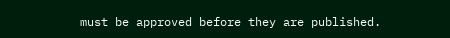must be approved before they are published.